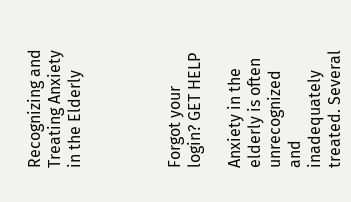Recognizing and Treating Anxiety in the Elderly




Forgot your login? GET HELP

Anxiety in the elderly is often unrecognized and inadequately treated. Several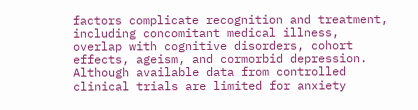factors complicate recognition and treatment, including concomitant medical illness, overlap with cognitive disorders, cohort effects, ageism, and cormorbid depression. Although available data from controlled clinical trials are limited for anxiety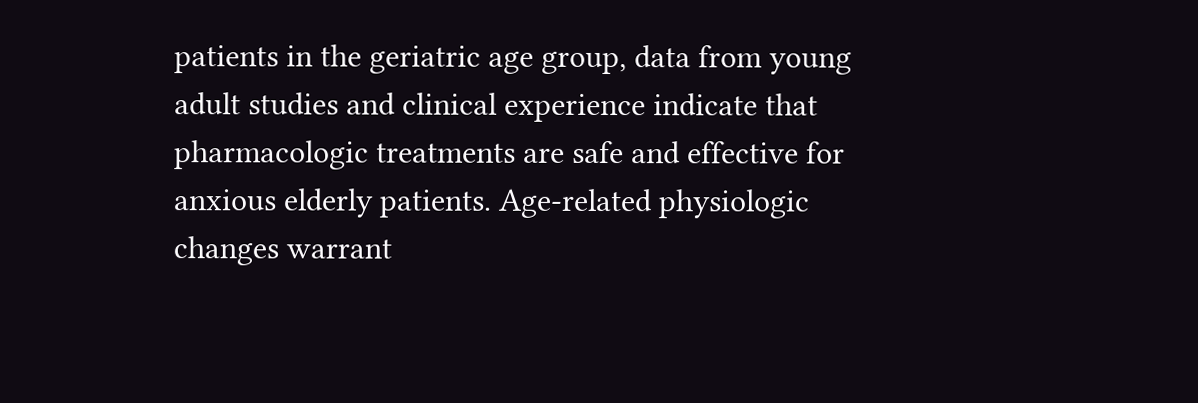patients in the geriatric age group, data from young adult studies and clinical experience indicate that pharmacologic treatments are safe and effective for anxious elderly patients. Age-related physiologic changes warrant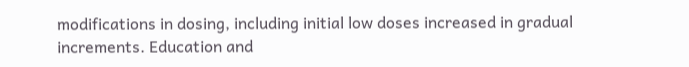modifications in dosing, including initial low doses increased in gradual increments. Education and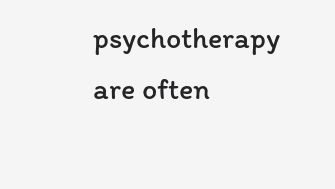psychotherapy are often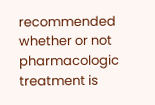recommended whether or not pharmacologic treatment is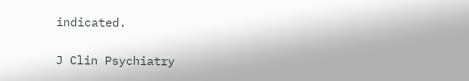indicated.

J Clin Psychiatry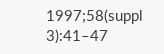1997;58(suppl 3):41–47